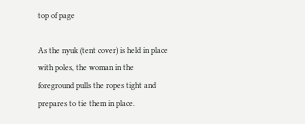top of page

As the nyuk (tent cover) is held in place with poles, the woman in the foreground pulls the ropes tight and prepares to tie them in place.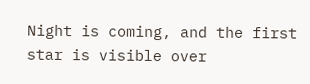Night is coming, and the first star is visible over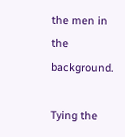the men in the background.

Tying the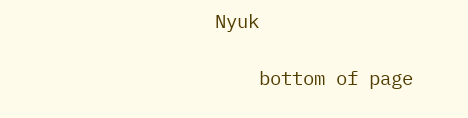Nyuk

    bottom of page